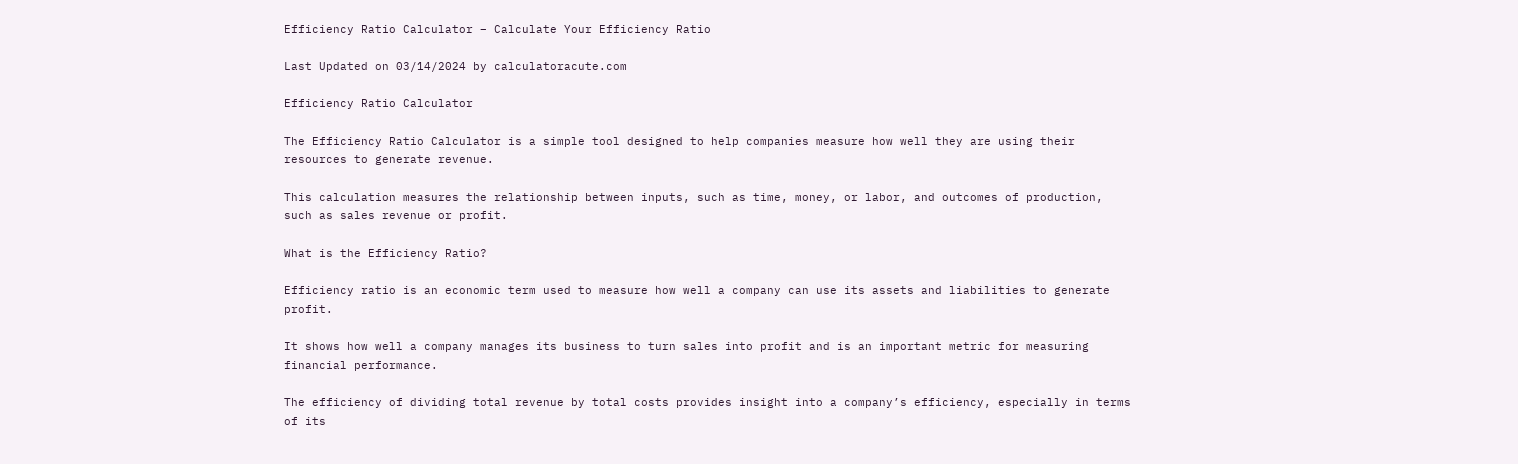Efficiency Ratio Calculator – Calculate Your Efficiency Ratio

Last Updated on 03/14/2024 by calculatoracute.com

Efficiency Ratio Calculator

The Efficiency Ratio Calculator is a simple tool designed to help companies measure how well they are using their resources to generate revenue.

This calculation measures the relationship between inputs, such as time, money, or labor, and outcomes of production, such as sales revenue or profit.

What is the Efficiency Ratio?

Efficiency ratio is an economic term used to measure how well a company can use its assets and liabilities to generate profit.

It shows how well a company manages its business to turn sales into profit and is an important metric for measuring financial performance.

The efficiency of dividing total revenue by total costs provides insight into a company’s efficiency, especially in terms of its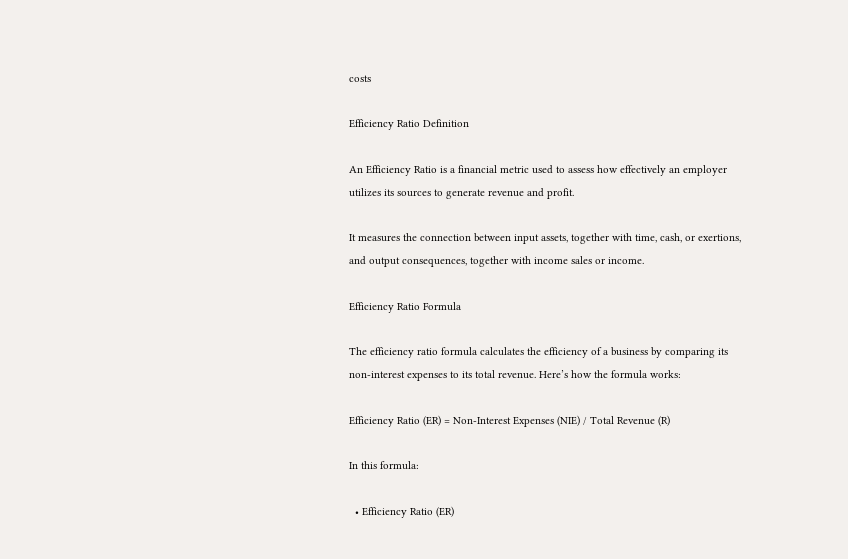costs

Efficiency Ratio Definition

An Efficiency Ratio is a financial metric used to assess how effectively an employer utilizes its sources to generate revenue and profit.

It measures the connection between input assets, together with time, cash, or exertions, and output consequences, together with income sales or income.

Efficiency Ratio Formula

The efficiency ratio formula calculates the efficiency of a business by comparing its non-interest expenses to its total revenue. Here’s how the formula works:

Efficiency Ratio (ER) = Non-Interest Expenses (NIE) / Total Revenue (R)

In this formula:

  • Efficiency Ratio (ER)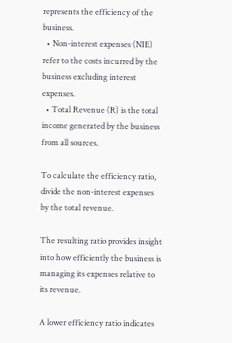represents the efficiency of the business.
  • Non-interest expenses (NIE) refer to the costs incurred by the business excluding interest expenses.
  • Total Revenue (R) is the total income generated by the business from all sources.

To calculate the efficiency ratio, divide the non-interest expenses by the total revenue.

The resulting ratio provides insight into how efficiently the business is managing its expenses relative to its revenue.

A lower efficiency ratio indicates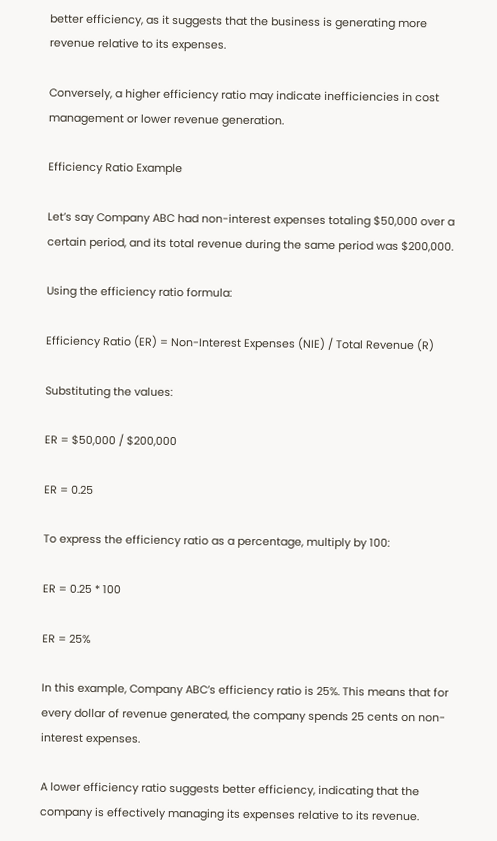better efficiency, as it suggests that the business is generating more revenue relative to its expenses.

Conversely, a higher efficiency ratio may indicate inefficiencies in cost management or lower revenue generation.

Efficiency Ratio Example

Let’s say Company ABC had non-interest expenses totaling $50,000 over a certain period, and its total revenue during the same period was $200,000.

Using the efficiency ratio formula:

Efficiency Ratio (ER) = Non-Interest Expenses (NIE) / Total Revenue (R)

Substituting the values:

ER = $50,000 / $200,000

ER = 0.25

To express the efficiency ratio as a percentage, multiply by 100:

ER = 0.25 * 100

ER = 25%

In this example, Company ABC’s efficiency ratio is 25%. This means that for every dollar of revenue generated, the company spends 25 cents on non-interest expenses.

A lower efficiency ratio suggests better efficiency, indicating that the company is effectively managing its expenses relative to its revenue.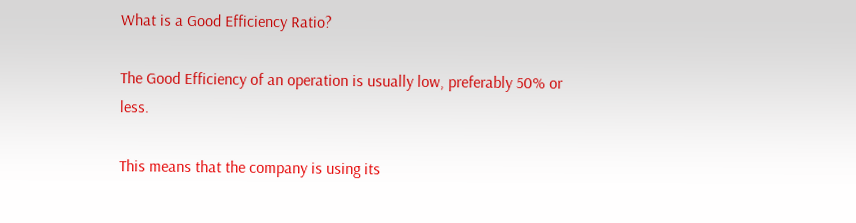What is a Good Efficiency Ratio?

The Good Efficiency of an operation is usually low, preferably 50% or less.

This means that the company is using its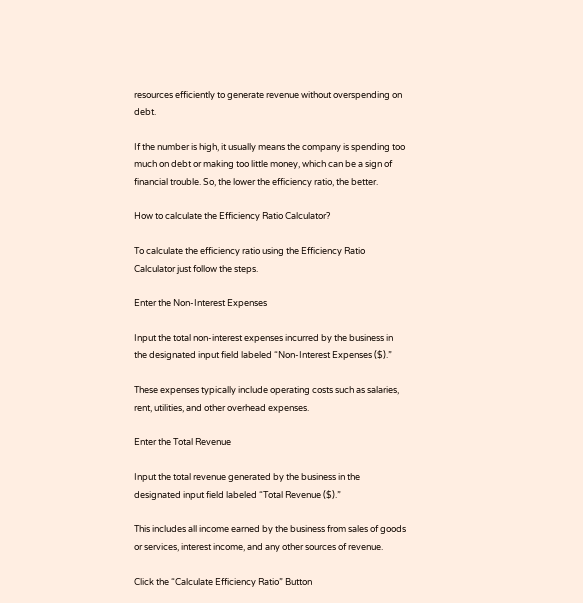resources efficiently to generate revenue without overspending on debt.

If the number is high, it usually means the company is spending too much on debt or making too little money, which can be a sign of financial trouble. So, the lower the efficiency ratio, the better.

How to calculate the Efficiency Ratio Calculator?

To calculate the efficiency ratio using the Efficiency Ratio Calculator just follow the steps.

Enter the Non-Interest Expenses

Input the total non-interest expenses incurred by the business in the designated input field labeled “Non-Interest Expenses ($).”

These expenses typically include operating costs such as salaries, rent, utilities, and other overhead expenses.

Enter the Total Revenue

Input the total revenue generated by the business in the designated input field labeled “Total Revenue ($).”

This includes all income earned by the business from sales of goods or services, interest income, and any other sources of revenue.

Click the “Calculate Efficiency Ratio” Button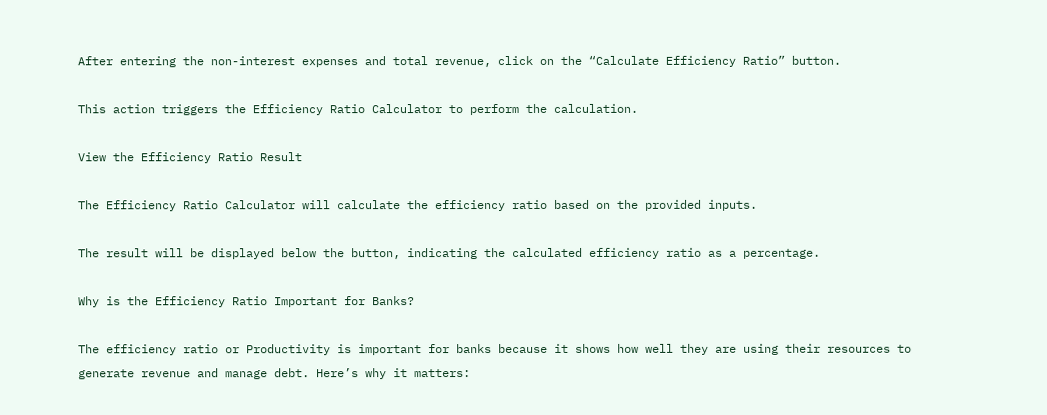After entering the non-interest expenses and total revenue, click on the “Calculate Efficiency Ratio” button.

This action triggers the Efficiency Ratio Calculator to perform the calculation.

View the Efficiency Ratio Result

The Efficiency Ratio Calculator will calculate the efficiency ratio based on the provided inputs.

The result will be displayed below the button, indicating the calculated efficiency ratio as a percentage.

Why is the Efficiency Ratio Important for Banks?

The efficiency ratio or Productivity is important for banks because it shows how well they are using their resources to generate revenue and manage debt. Here’s why it matters: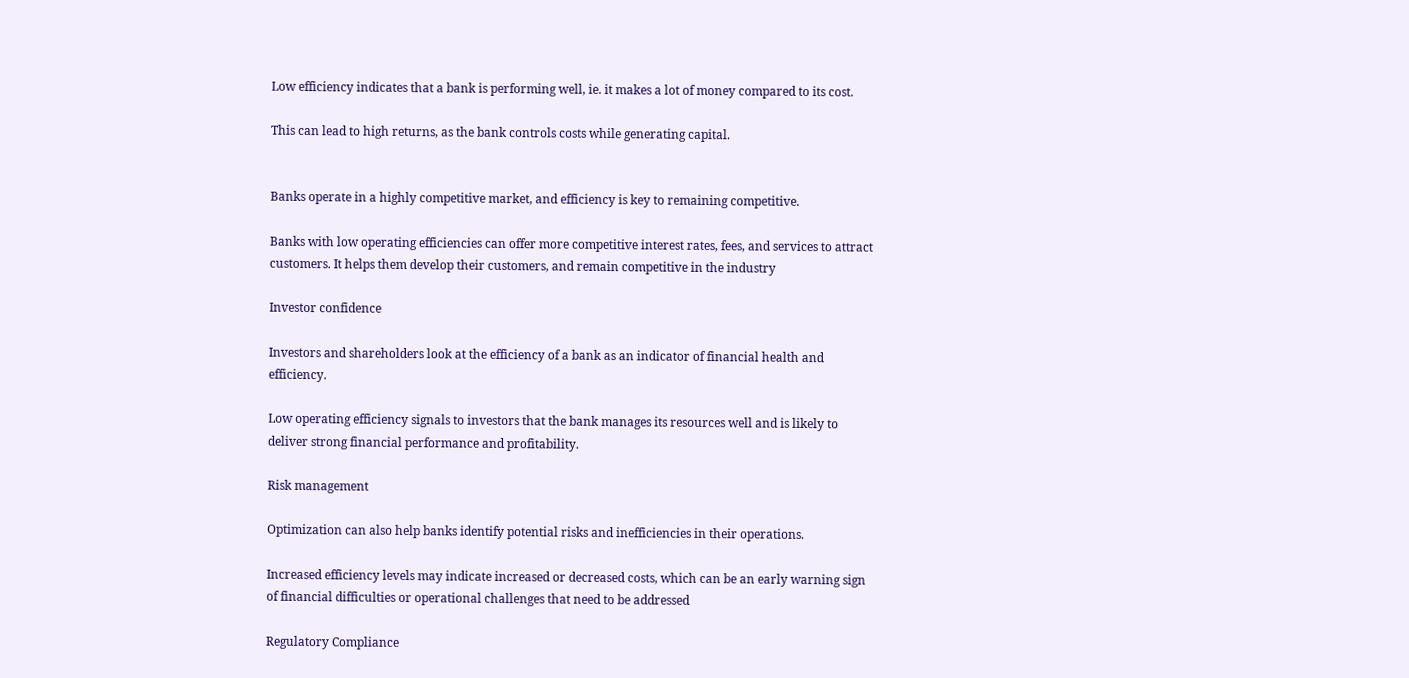Low efficiency indicates that a bank is performing well, ie. it makes a lot of money compared to its cost.

This can lead to high returns, as the bank controls costs while generating capital.


Banks operate in a highly competitive market, and efficiency is key to remaining competitive.

Banks with low operating efficiencies can offer more competitive interest rates, fees, and services to attract customers. It helps them develop their customers, and remain competitive in the industry

Investor confidence

Investors and shareholders look at the efficiency of a bank as an indicator of financial health and efficiency.

Low operating efficiency signals to investors that the bank manages its resources well and is likely to deliver strong financial performance and profitability.

Risk management

Optimization can also help banks identify potential risks and inefficiencies in their operations.

Increased efficiency levels may indicate increased or decreased costs, which can be an early warning sign of financial difficulties or operational challenges that need to be addressed

Regulatory Compliance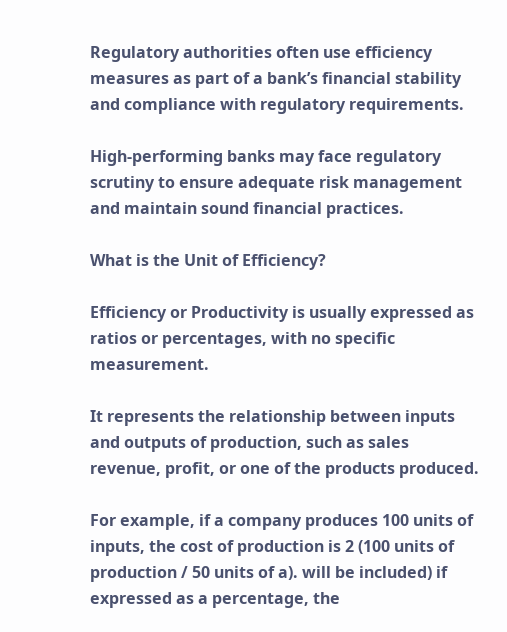Regulatory authorities often use efficiency measures as part of a bank’s financial stability and compliance with regulatory requirements.

High-performing banks may face regulatory scrutiny to ensure adequate risk management and maintain sound financial practices.

What is the Unit of Efficiency?

Efficiency or Productivity is usually expressed as ratios or percentages, with no specific measurement.

It represents the relationship between inputs and outputs of production, such as sales revenue, profit, or one of the products produced.

For example, if a company produces 100 units of inputs, the cost of production is 2 (100 units of production / 50 units of a). will be included) if expressed as a percentage, the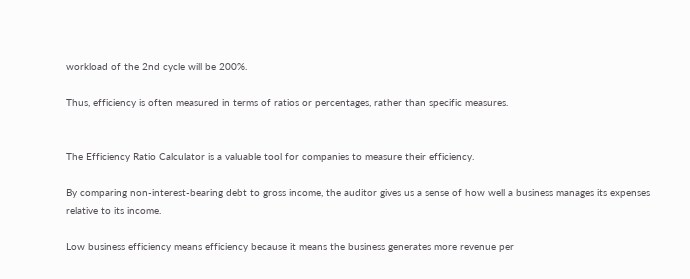workload of the 2nd cycle will be 200%.

Thus, efficiency is often measured in terms of ratios or percentages, rather than specific measures.


The Efficiency Ratio Calculator is a valuable tool for companies to measure their efficiency.

By comparing non-interest-bearing debt to gross income, the auditor gives us a sense of how well a business manages its expenses relative to its income.

Low business efficiency means efficiency because it means the business generates more revenue per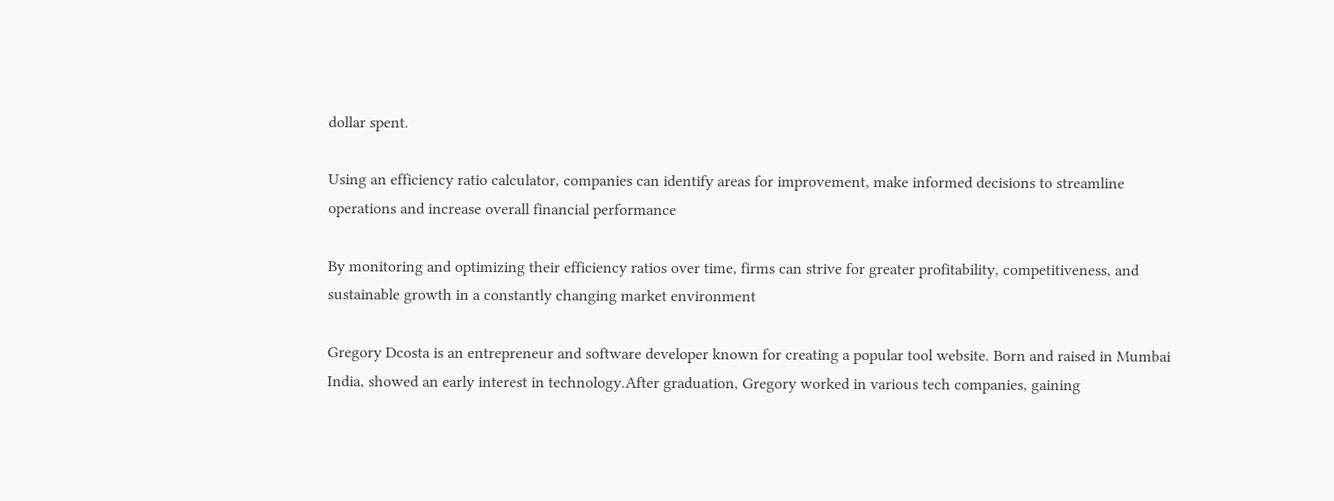dollar spent.

Using an efficiency ratio calculator, companies can identify areas for improvement, make informed decisions to streamline operations and increase overall financial performance

By monitoring and optimizing their efficiency ratios over time, firms can strive for greater profitability, competitiveness, and sustainable growth in a constantly changing market environment

Gregory Dcosta is an entrepreneur and software developer known for creating a popular tool website. Born and raised in Mumbai India, showed an early interest in technology.After graduation, Gregory worked in various tech companies, gaining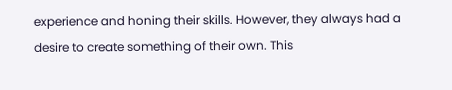experience and honing their skills. However, they always had a desire to create something of their own. This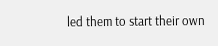led them to start their own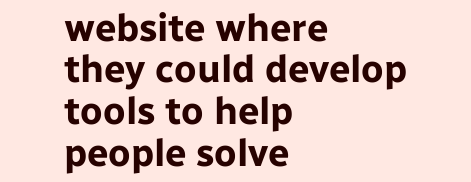website where they could develop tools to help people solve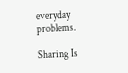everyday problems.

Sharing Is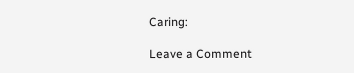Caring:

Leave a Comment